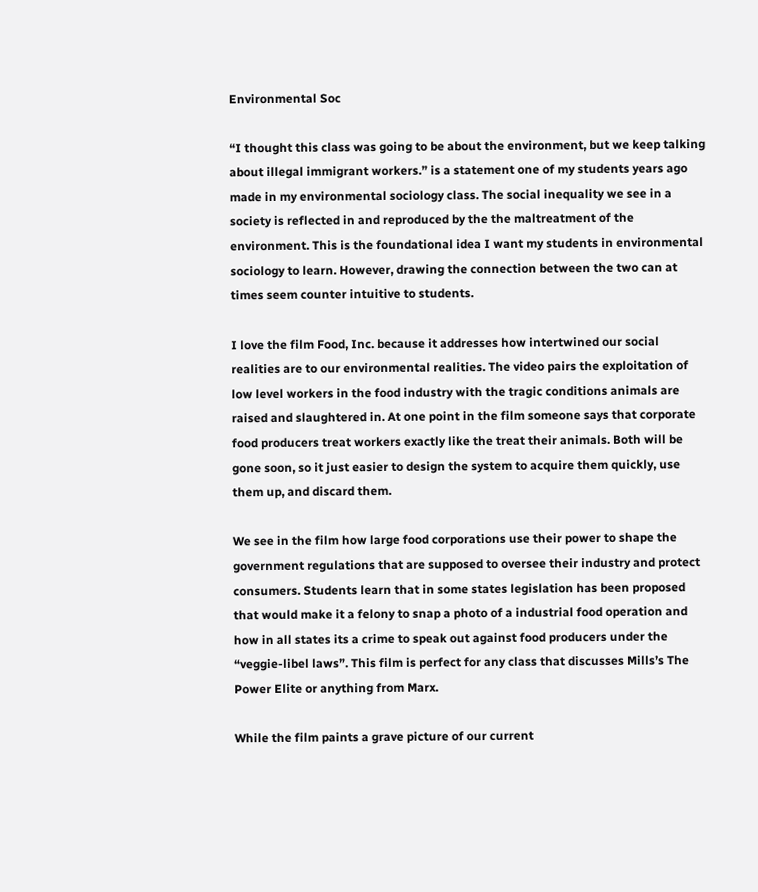Environmental Soc

“I thought this class was going to be about the environment, but we keep talking about illegal immigrant workers.” is a statement one of my students years ago made in my environmental sociology class. The social inequality we see in a society is reflected in and reproduced by the the maltreatment of the environment. This is the foundational idea I want my students in environmental sociology to learn. However, drawing the connection between the two can at times seem counter intuitive to students.

I love the film Food, Inc. because it addresses how intertwined our social realities are to our environmental realities. The video pairs the exploitation of low level workers in the food industry with the tragic conditions animals are raised and slaughtered in. At one point in the film someone says that corporate food producers treat workers exactly like the treat their animals. Both will be gone soon, so it just easier to design the system to acquire them quickly, use them up, and discard them.

We see in the film how large food corporations use their power to shape the government regulations that are supposed to oversee their industry and protect consumers. Students learn that in some states legislation has been proposed that would make it a felony to snap a photo of a industrial food operation and how in all states its a crime to speak out against food producers under the “veggie-libel laws”. This film is perfect for any class that discusses Mills’s The Power Elite or anything from Marx.

While the film paints a grave picture of our current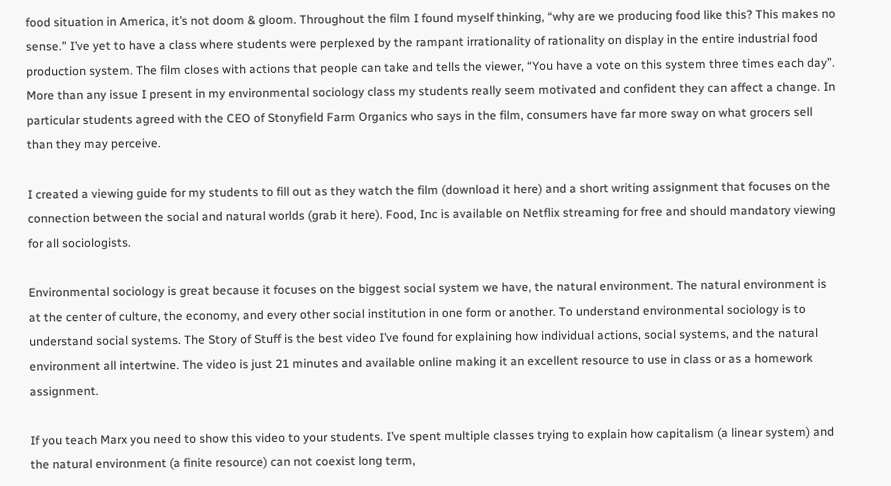food situation in America, it’s not doom & gloom. Throughout the film I found myself thinking, “why are we producing food like this? This makes no sense.” I’ve yet to have a class where students were perplexed by the rampant irrationality of rationality on display in the entire industrial food production system. The film closes with actions that people can take and tells the viewer, “You have a vote on this system three times each day”. More than any issue I present in my environmental sociology class my students really seem motivated and confident they can affect a change. In particular students agreed with the CEO of Stonyfield Farm Organics who says in the film, consumers have far more sway on what grocers sell than they may perceive.

I created a viewing guide for my students to fill out as they watch the film (download it here) and a short writing assignment that focuses on the connection between the social and natural worlds (grab it here). Food, Inc is available on Netflix streaming for free and should mandatory viewing for all sociologists.

Environmental sociology is great because it focuses on the biggest social system we have, the natural environment. The natural environment is at the center of culture, the economy, and every other social institution in one form or another. To understand environmental sociology is to understand social systems. The Story of Stuff is the best video I’ve found for explaining how individual actions, social systems, and the natural environment all intertwine. The video is just 21 minutes and available online making it an excellent resource to use in class or as a homework assignment.

If you teach Marx you need to show this video to your students. I’ve spent multiple classes trying to explain how capitalism (a linear system) and the natural environment (a finite resource) can not coexist long term,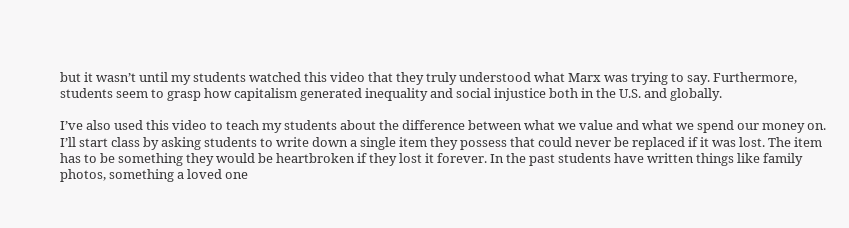but it wasn’t until my students watched this video that they truly understood what Marx was trying to say. Furthermore, students seem to grasp how capitalism generated inequality and social injustice both in the U.S. and globally.

I’ve also used this video to teach my students about the difference between what we value and what we spend our money on. I’ll start class by asking students to write down a single item they possess that could never be replaced if it was lost. The item has to be something they would be heartbroken if they lost it forever. In the past students have written things like family photos, something a loved one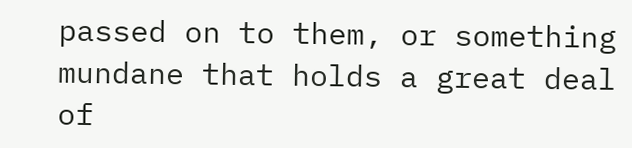passed on to them, or something mundane that holds a great deal of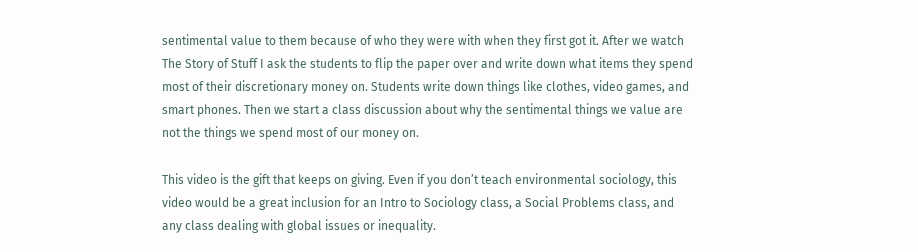sentimental value to them because of who they were with when they first got it. After we watch The Story of Stuff I ask the students to flip the paper over and write down what items they spend most of their discretionary money on. Students write down things like clothes, video games, and smart phones. Then we start a class discussion about why the sentimental things we value are not the things we spend most of our money on.

This video is the gift that keeps on giving. Even if you don’t teach environmental sociology, this video would be a great inclusion for an Intro to Sociology class, a Social Problems class, and any class dealing with global issues or inequality.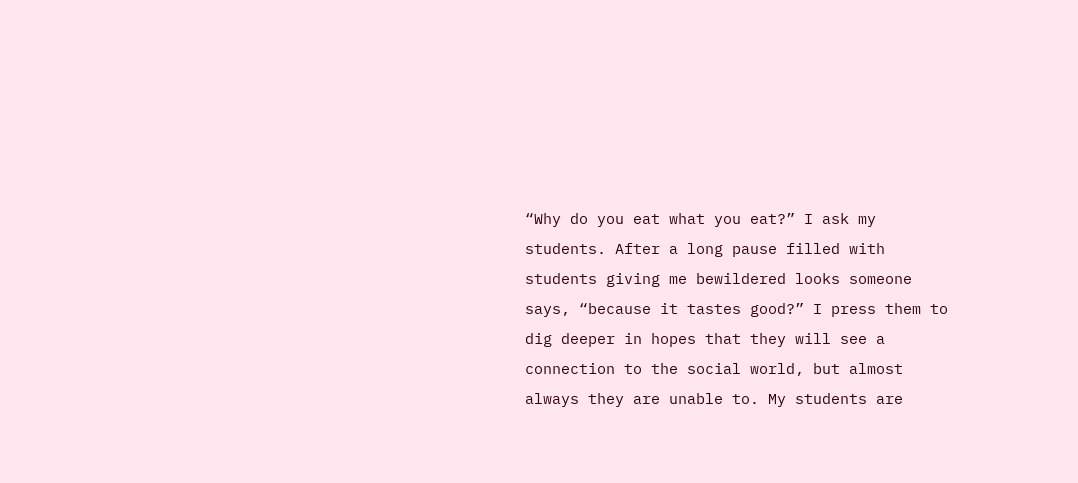“Why do you eat what you eat?” I ask my students. After a long pause filled with students giving me bewildered looks someone says, “because it tastes good?” I press them to dig deeper in hopes that they will see a connection to the social world, but almost always they are unable to. My students are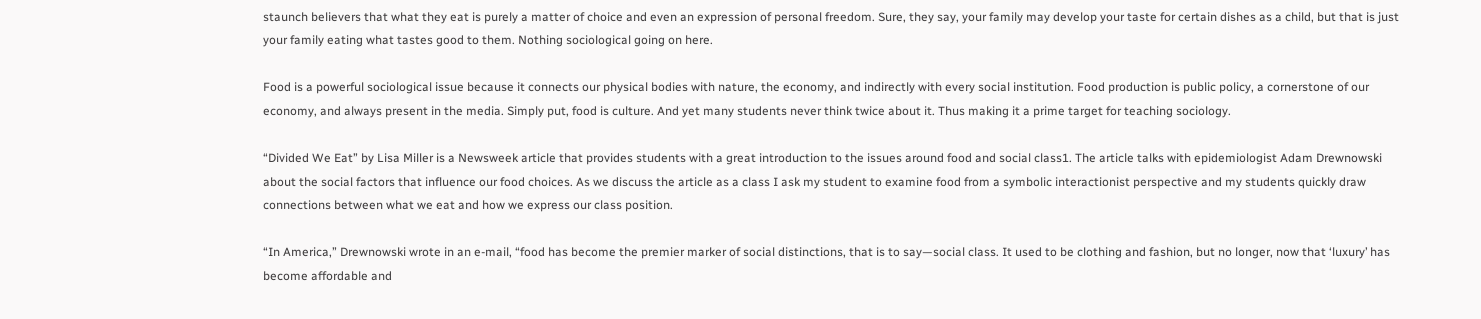staunch believers that what they eat is purely a matter of choice and even an expression of personal freedom. Sure, they say, your family may develop your taste for certain dishes as a child, but that is just your family eating what tastes good to them. Nothing sociological going on here.

Food is a powerful sociological issue because it connects our physical bodies with nature, the economy, and indirectly with every social institution. Food production is public policy, a cornerstone of our economy, and always present in the media. Simply put, food is culture. And yet many students never think twice about it. Thus making it a prime target for teaching sociology.

“Divided We Eat” by Lisa Miller is a Newsweek article that provides students with a great introduction to the issues around food and social class1. The article talks with epidemiologist Adam Drewnowski about the social factors that influence our food choices. As we discuss the article as a class I ask my student to examine food from a symbolic interactionist perspective and my students quickly draw connections between what we eat and how we express our class position.

“In America,” Drewnowski wrote in an e-mail, “food has become the premier marker of social distinctions, that is to say—social class. It used to be clothing and fashion, but no longer, now that ‘luxury’ has become affordable and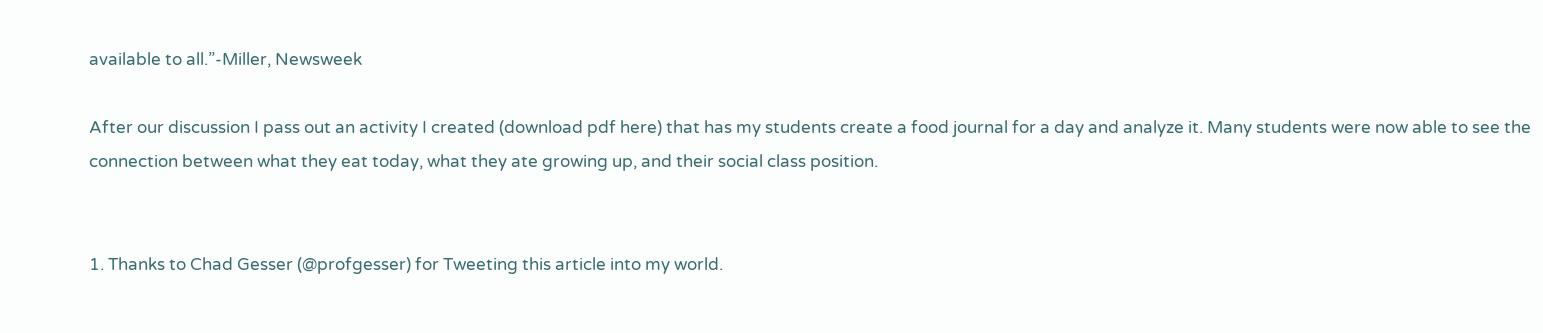available to all.”-Miller, Newsweek

After our discussion I pass out an activity I created (download pdf here) that has my students create a food journal for a day and analyze it. Many students were now able to see the connection between what they eat today, what they ate growing up, and their social class position.


1. Thanks to Chad Gesser (@profgesser) for Tweeting this article into my world.